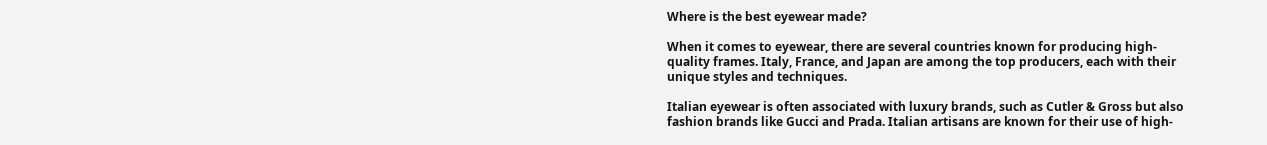Where is the best eyewear made?

When it comes to eyewear, there are several countries known for producing high-quality frames. Italy, France, and Japan are among the top producers, each with their unique styles and techniques.

Italian eyewear is often associated with luxury brands, such as Cutler & Gross but also fashion brands like Gucci and Prada. Italian artisans are known for their use of high-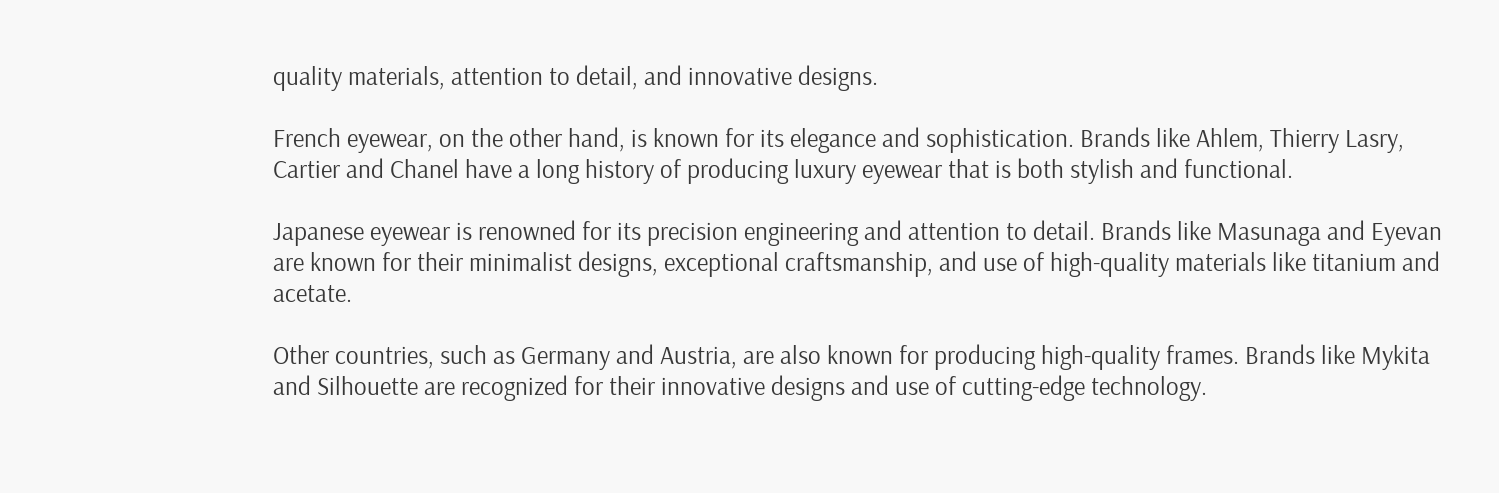quality materials, attention to detail, and innovative designs.

French eyewear, on the other hand, is known for its elegance and sophistication. Brands like Ahlem, Thierry Lasry, Cartier and Chanel have a long history of producing luxury eyewear that is both stylish and functional.

Japanese eyewear is renowned for its precision engineering and attention to detail. Brands like Masunaga and Eyevan are known for their minimalist designs, exceptional craftsmanship, and use of high-quality materials like titanium and acetate.

Other countries, such as Germany and Austria, are also known for producing high-quality frames. Brands like Mykita and Silhouette are recognized for their innovative designs and use of cutting-edge technology.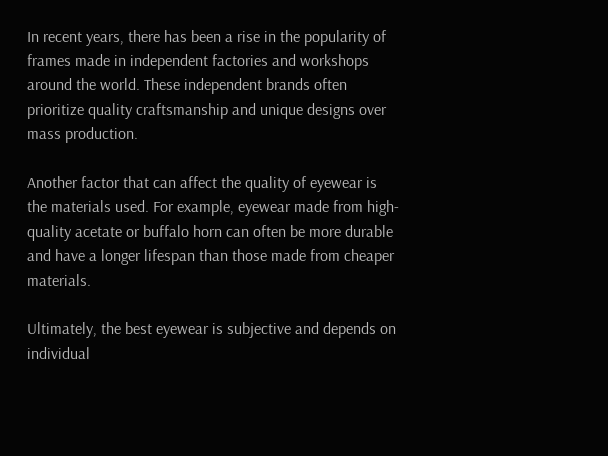In recent years, there has been a rise in the popularity of frames made in independent factories and workshops around the world. These independent brands often prioritize quality craftsmanship and unique designs over mass production.

Another factor that can affect the quality of eyewear is the materials used. For example, eyewear made from high-quality acetate or buffalo horn can often be more durable and have a longer lifespan than those made from cheaper materials.

Ultimately, the best eyewear is subjective and depends on individual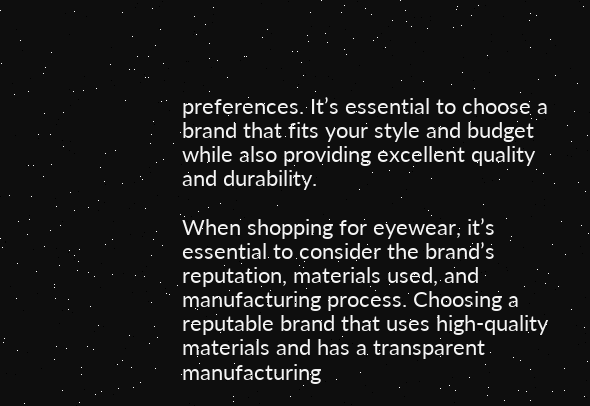preferences. It’s essential to choose a brand that fits your style and budget while also providing excellent quality and durability.

When shopping for eyewear, it’s essential to consider the brand’s reputation, materials used, and manufacturing process. Choosing a reputable brand that uses high-quality materials and has a transparent manufacturing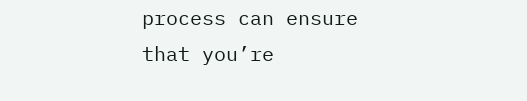process can ensure that you’re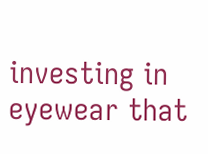investing in eyewear that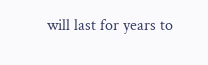will last for years to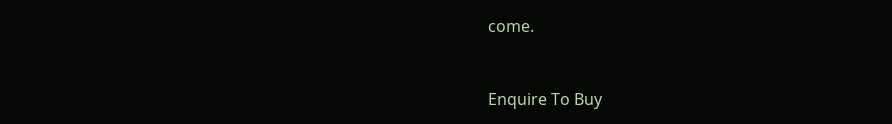come.


Enquire To Buy